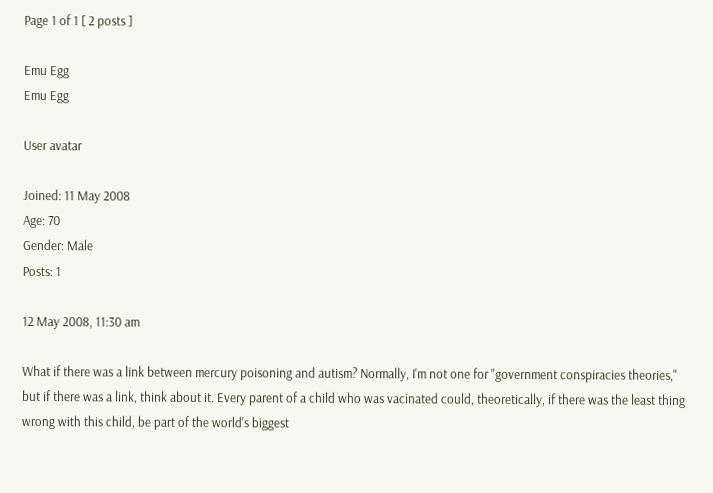Page 1 of 1 [ 2 posts ]

Emu Egg
Emu Egg

User avatar

Joined: 11 May 2008
Age: 70
Gender: Male
Posts: 1

12 May 2008, 11:30 am

What if there was a link between mercury poisoning and autism? Normally, I'm not one for "government conspiracies theories," but if there was a link, think about it. Every parent of a child who was vacinated could, theoretically, if there was the least thing wrong with this child, be part of the world's biggest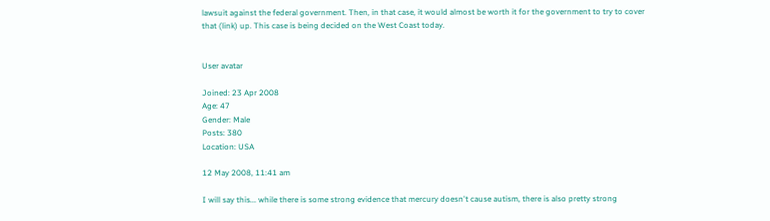lawsuit against the federal government. Then, in that case, it would almost be worth it for the government to try to cover that (link) up. This case is being decided on the West Coast today.


User avatar

Joined: 23 Apr 2008
Age: 47
Gender: Male
Posts: 380
Location: USA

12 May 2008, 11:41 am

I will say this... while there is some strong evidence that mercury doesn't cause autism, there is also pretty strong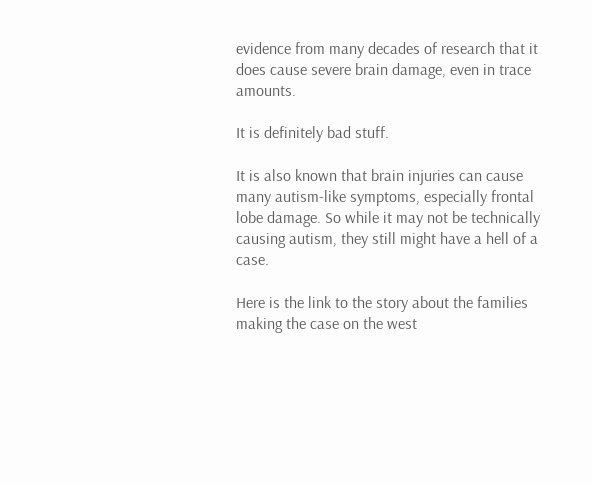evidence from many decades of research that it does cause severe brain damage, even in trace amounts.

It is definitely bad stuff.

It is also known that brain injuries can cause many autism-like symptoms, especially frontal lobe damage. So while it may not be technically causing autism, they still might have a hell of a case.

Here is the link to the story about the families making the case on the west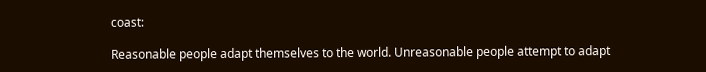coast:

Reasonable people adapt themselves to the world. Unreasonable people attempt to adapt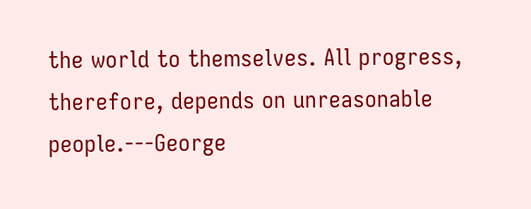the world to themselves. All progress, therefore, depends on unreasonable people.---George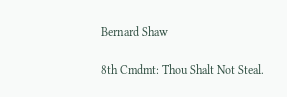Bernard Shaw

8th Cmdmt: Thou Shalt Not Steal.